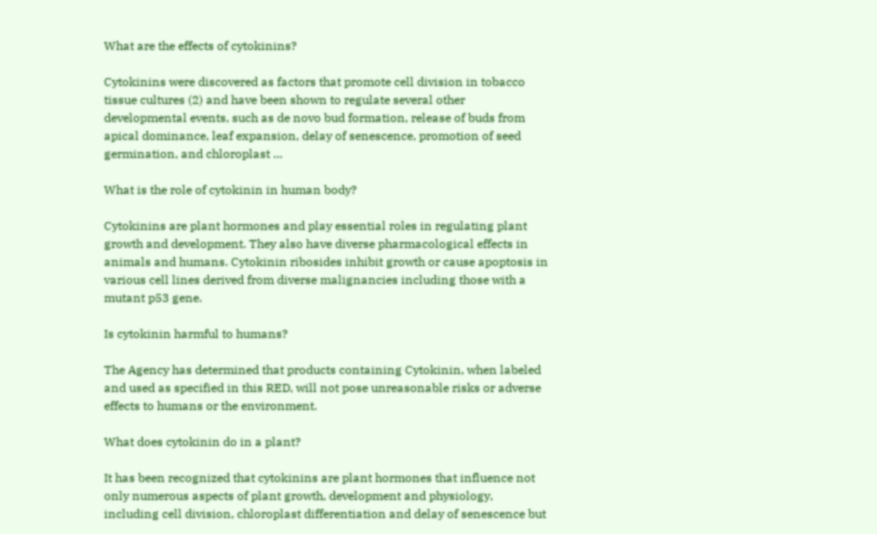What are the effects of cytokinins?

Cytokinins were discovered as factors that promote cell division in tobacco tissue cultures (2) and have been shown to regulate several other developmental events, such as de novo bud formation, release of buds from apical dominance, leaf expansion, delay of senescence, promotion of seed germination, and chloroplast …

What is the role of cytokinin in human body?

Cytokinins are plant hormones and play essential roles in regulating plant growth and development. They also have diverse pharmacological effects in animals and humans. Cytokinin ribosides inhibit growth or cause apoptosis in various cell lines derived from diverse malignancies including those with a mutant p53 gene.

Is cytokinin harmful to humans?

The Agency has determined that products containing Cytokinin, when labeled and used as specified in this RED, will not pose unreasonable risks or adverse effects to humans or the environment.

What does cytokinin do in a plant?

It has been recognized that cytokinins are plant hormones that influence not only numerous aspects of plant growth, development and physiology, including cell division, chloroplast differentiation and delay of senescence but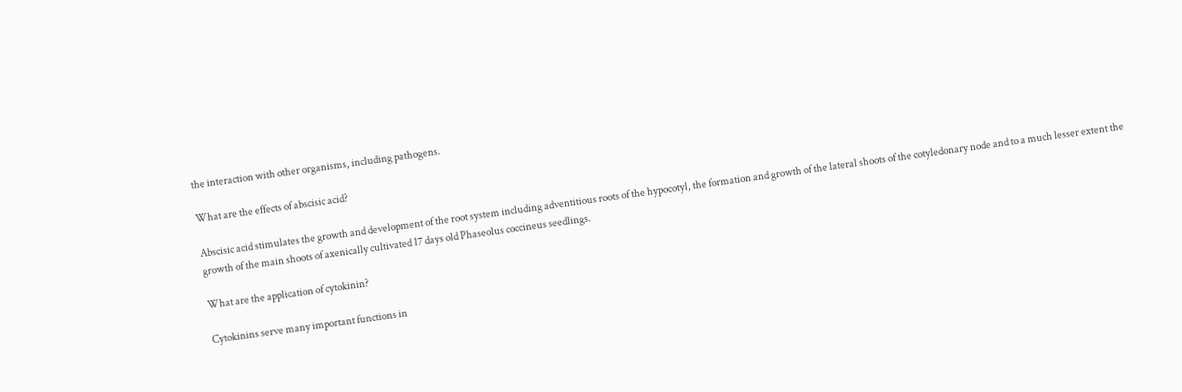the interaction with other organisms, including pathogens.

What are the effects of abscisic acid?

Abscisic acid stimulates the growth and development of the root system including adventitious roots of the hypocotyl, the formation and growth of the lateral shoots of the cotyledonary node and to a much lesser extent the growth of the main shoots of axenically cultivated 17 days old Phaseolus coccineus seedlings.

What are the application of cytokinin?

Cytokinins serve many important functions in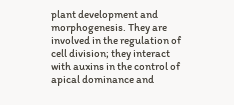plant development and morphogenesis. They are involved in the regulation of cell division; they interact with auxins in the control of apical dominance and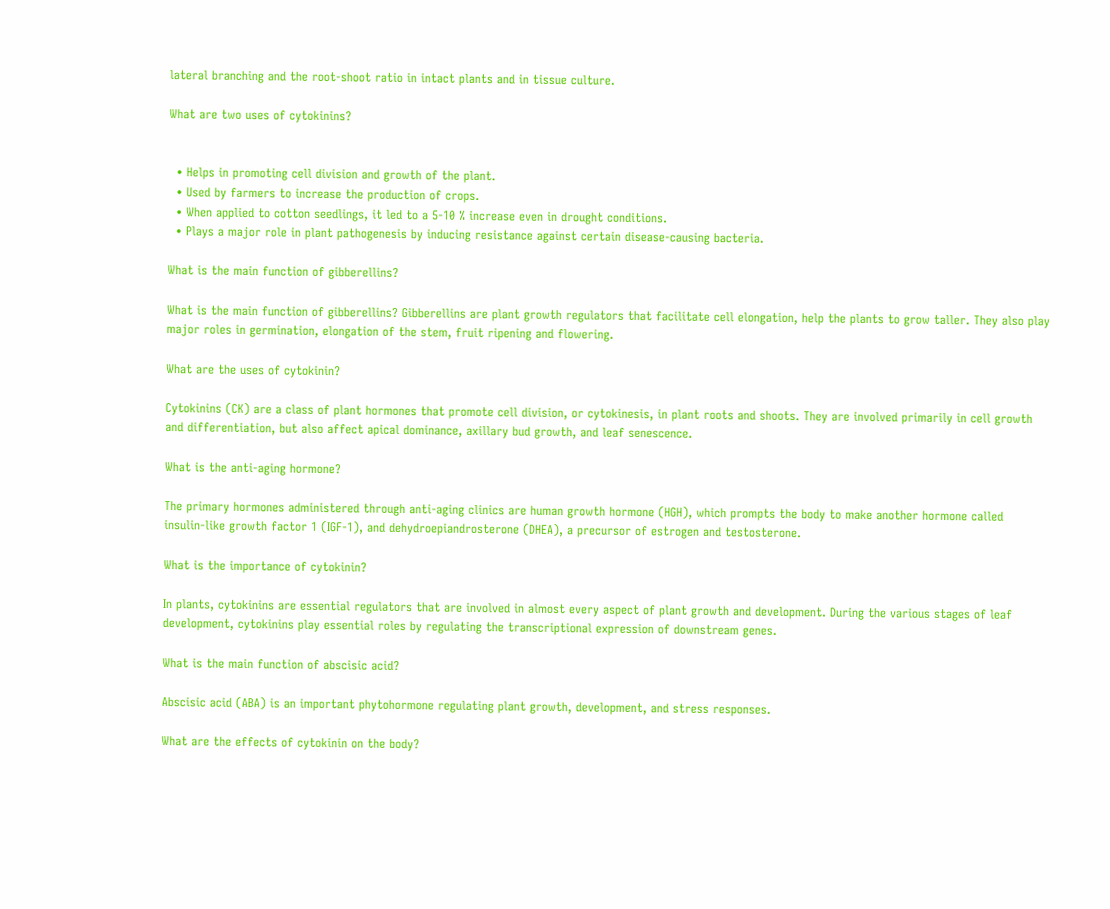lateral branching and the root-shoot ratio in intact plants and in tissue culture.

What are two uses of cytokinins?


  • Helps in promoting cell division and growth of the plant.
  • Used by farmers to increase the production of crops.
  • When applied to cotton seedlings, it led to a 5-10 % increase even in drought conditions.
  • Plays a major role in plant pathogenesis by inducing resistance against certain disease-causing bacteria.

What is the main function of gibberellins?

What is the main function of gibberellins? Gibberellins are plant growth regulators that facilitate cell elongation, help the plants to grow taller. They also play major roles in germination, elongation of the stem, fruit ripening and flowering.

What are the uses of cytokinin?

Cytokinins (CK) are a class of plant hormones that promote cell division, or cytokinesis, in plant roots and shoots. They are involved primarily in cell growth and differentiation, but also affect apical dominance, axillary bud growth, and leaf senescence.

What is the anti-aging hormone?

The primary hormones administered through anti-aging clinics are human growth hormone (HGH), which prompts the body to make another hormone called insulin-like growth factor 1 (IGF-1), and dehydroepiandrosterone (DHEA), a precursor of estrogen and testosterone.

What is the importance of cytokinin?

In plants, cytokinins are essential regulators that are involved in almost every aspect of plant growth and development. During the various stages of leaf development, cytokinins play essential roles by regulating the transcriptional expression of downstream genes.

What is the main function of abscisic acid?

Abscisic acid (ABA) is an important phytohormone regulating plant growth, development, and stress responses.

What are the effects of cytokinin on the body?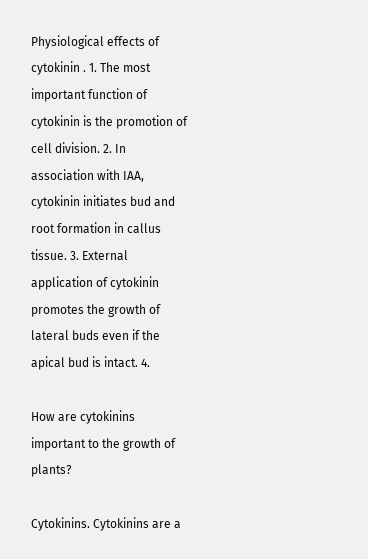Physiological effects of cytokinin . 1. The most important function of cytokinin is the promotion of cell division. 2. In association with IAA, cytokinin initiates bud and root formation in callus tissue. 3. External application of cytokinin promotes the growth of lateral buds even if the apical bud is intact. 4.

How are cytokinins important to the growth of plants?

Cytokinins. Cytokinins are a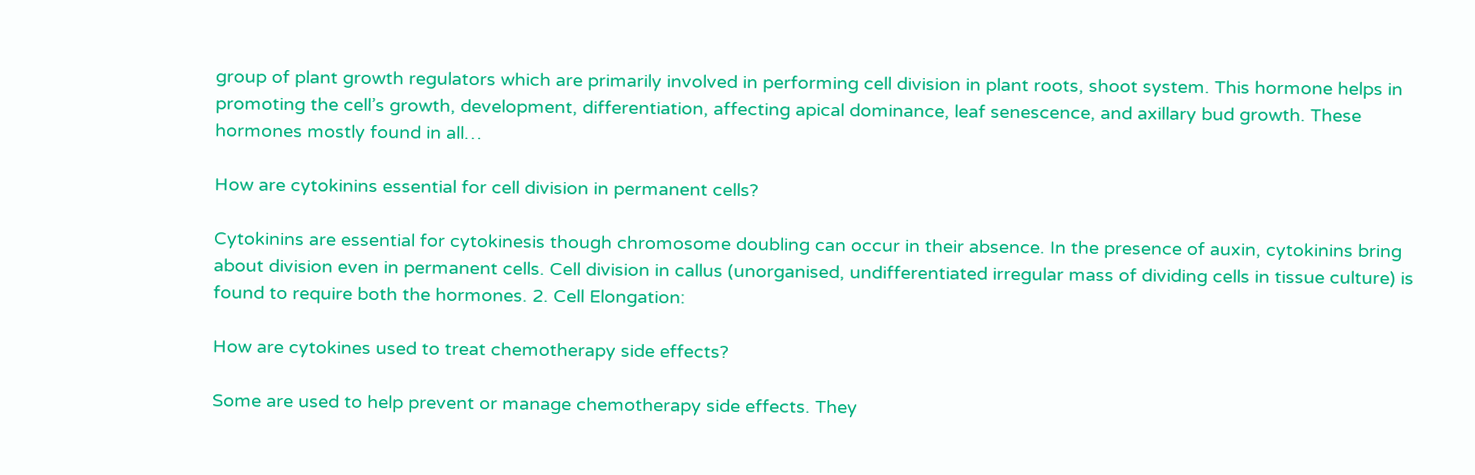group of plant growth regulators which are primarily involved in performing cell division in plant roots, shoot system. This hormone helps in promoting the cell’s growth, development, differentiation, affecting apical dominance, leaf senescence, and axillary bud growth. These hormones mostly found in all…

How are cytokinins essential for cell division in permanent cells?

Cytokinins are essential for cytokinesis though chromosome doubling can occur in their absence. In the presence of auxin, cytokinins bring about division even in permanent cells. Cell division in callus (unorganised, undifferentiated irregular mass of dividing cells in tissue culture) is found to require both the hormones. 2. Cell Elongation:

How are cytokines used to treat chemotherapy side effects?

Some are used to help prevent or manage chemotherapy side effects. They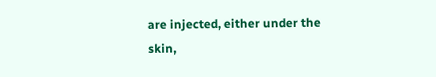are injected, either under the skin,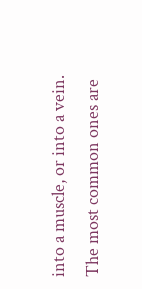into a muscle, or into a vein. The most common ones are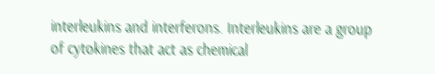interleukins and interferons. Interleukins are a group of cytokines that act as chemical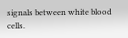signals between white blood cells.